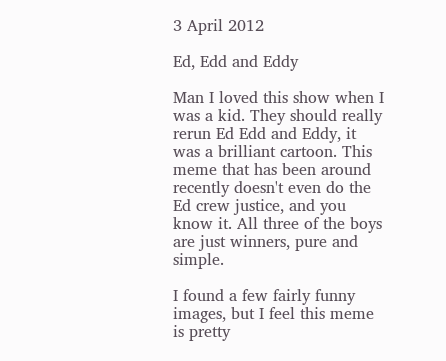3 April 2012

Ed, Edd and Eddy

Man I loved this show when I was a kid. They should really rerun Ed Edd and Eddy, it was a brilliant cartoon. This meme that has been around recently doesn't even do the Ed crew justice, and you know it. All three of the boys are just winners, pure and simple.

I found a few fairly funny images, but I feel this meme is pretty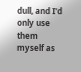dull, and I'd only use them myself as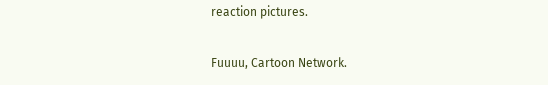reaction pictures.

Fuuuu, Cartoon Network.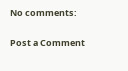No comments:

Post a Comment